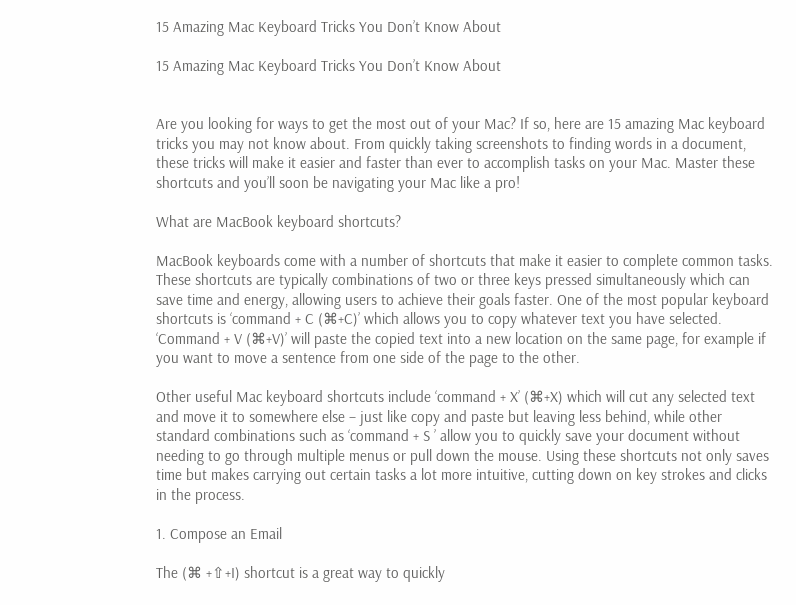15 Amazing Mac Keyboard Tricks You Don’t Know About

15 Amazing Mac Keyboard Tricks You Don’t Know About


Are you looking for ways to get the most out of your Mac? If so, here are 15 amazing Mac keyboard tricks you may not know about. From quickly taking screenshots to finding words in a document, these tricks will make it easier and faster than ever to accomplish tasks on your Mac. Master these shortcuts and you’ll soon be navigating your Mac like a pro!

What are MacBook keyboard shortcuts?

MacBook keyboards come with a number of shortcuts that make it easier to complete common tasks. These shortcuts are typically combinations of two or three keys pressed simultaneously which can save time and energy, allowing users to achieve their goals faster. One of the most popular keyboard shortcuts is ‘command + C (⌘+C)’ which allows you to copy whatever text you have selected. ‘Command + V (⌘+V)’ will paste the copied text into a new location on the same page, for example if you want to move a sentence from one side of the page to the other.

Other useful Mac keyboard shortcuts include ‘command + X’ (⌘+X) which will cut any selected text and move it to somewhere else – just like copy and paste but leaving less behind, while other standard combinations such as ‘command + S ’ allow you to quickly save your document without needing to go through multiple menus or pull down the mouse. Using these shortcuts not only saves time but makes carrying out certain tasks a lot more intuitive, cutting down on key strokes and clicks in the process.

1. Compose an Email

The (⌘ +⇧+I) shortcut is a great way to quickly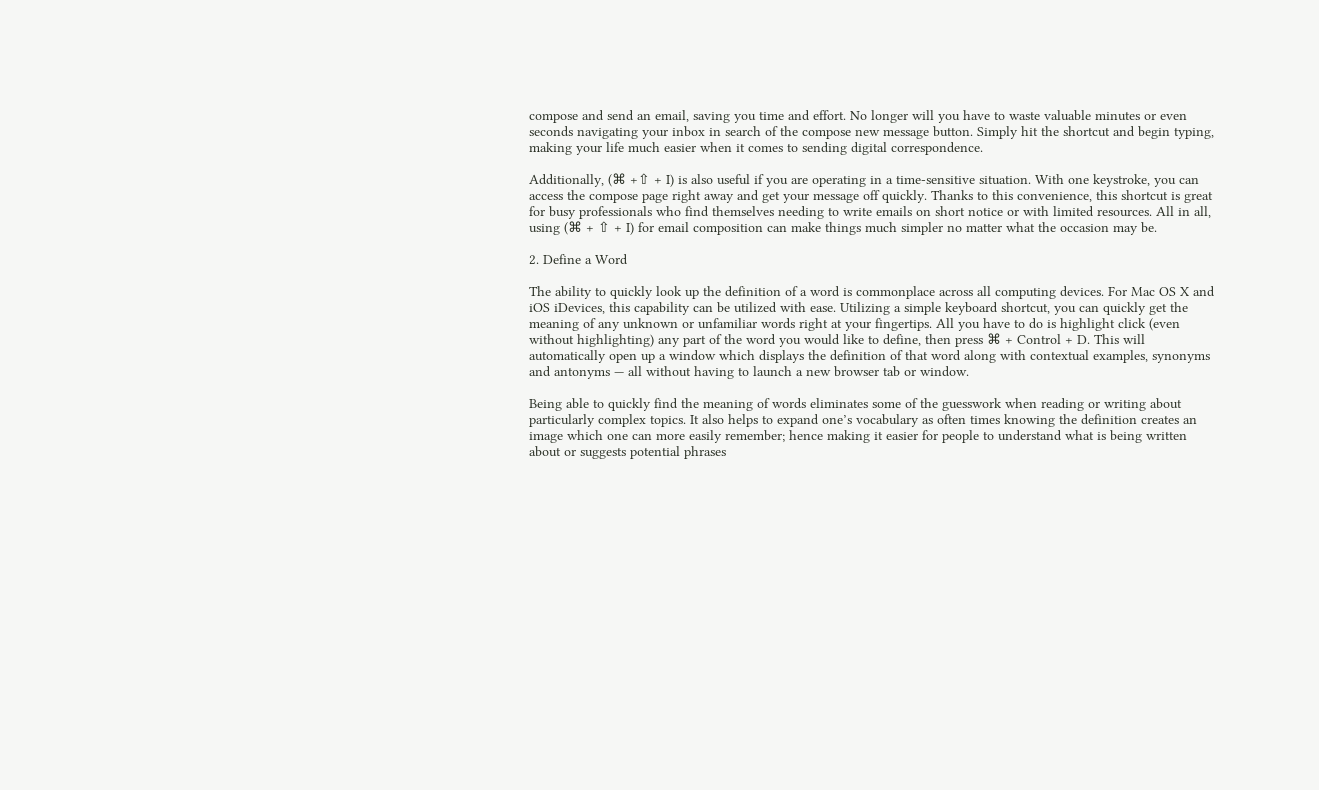compose and send an email, saving you time and effort. No longer will you have to waste valuable minutes or even seconds navigating your inbox in search of the compose new message button. Simply hit the shortcut and begin typing, making your life much easier when it comes to sending digital correspondence.

Additionally, (⌘ +⇧ + I) is also useful if you are operating in a time-sensitive situation. With one keystroke, you can access the compose page right away and get your message off quickly. Thanks to this convenience, this shortcut is great for busy professionals who find themselves needing to write emails on short notice or with limited resources. All in all, using (⌘ + ⇧ + I) for email composition can make things much simpler no matter what the occasion may be.

2. Define a Word

The ability to quickly look up the definition of a word is commonplace across all computing devices. For Mac OS X and iOS iDevices, this capability can be utilized with ease. Utilizing a simple keyboard shortcut, you can quickly get the meaning of any unknown or unfamiliar words right at your fingertips. All you have to do is highlight click (even without highlighting) any part of the word you would like to define, then press ⌘ + Control + D. This will automatically open up a window which displays the definition of that word along with contextual examples, synonyms and antonyms — all without having to launch a new browser tab or window.

Being able to quickly find the meaning of words eliminates some of the guesswork when reading or writing about particularly complex topics. It also helps to expand one’s vocabulary as often times knowing the definition creates an image which one can more easily remember; hence making it easier for people to understand what is being written about or suggests potential phrases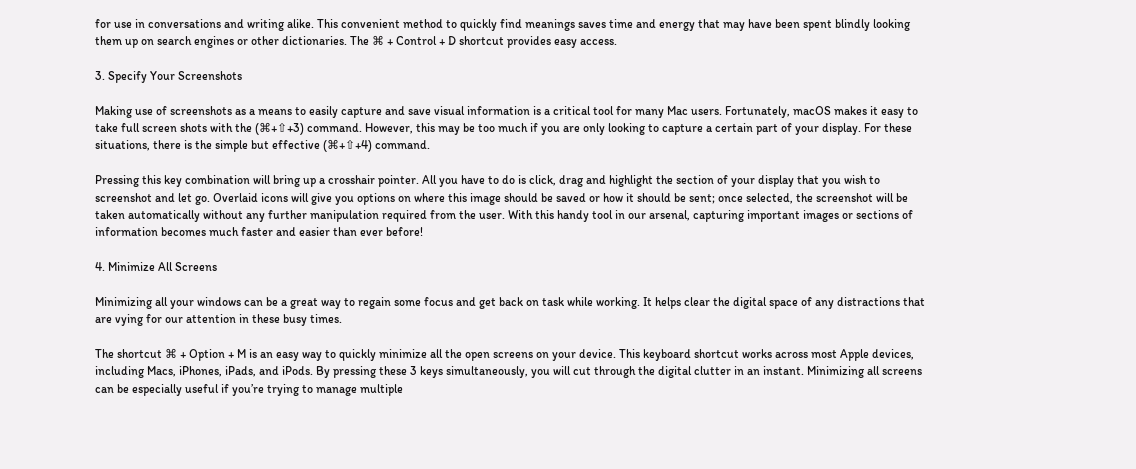for use in conversations and writing alike. This convenient method to quickly find meanings saves time and energy that may have been spent blindly looking them up on search engines or other dictionaries. The ⌘ + Control + D shortcut provides easy access.

3. Specify Your Screenshots

Making use of screenshots as a means to easily capture and save visual information is a critical tool for many Mac users. Fortunately, macOS makes it easy to take full screen shots with the (⌘+⇧+3) command. However, this may be too much if you are only looking to capture a certain part of your display. For these situations, there is the simple but effective (⌘+⇧+4) command.

Pressing this key combination will bring up a crosshair pointer. All you have to do is click, drag and highlight the section of your display that you wish to screenshot and let go. Overlaid icons will give you options on where this image should be saved or how it should be sent; once selected, the screenshot will be taken automatically without any further manipulation required from the user. With this handy tool in our arsenal, capturing important images or sections of information becomes much faster and easier than ever before!

4. Minimize All Screens

Minimizing all your windows can be a great way to regain some focus and get back on task while working. It helps clear the digital space of any distractions that are vying for our attention in these busy times.

The shortcut ⌘ + Option + M is an easy way to quickly minimize all the open screens on your device. This keyboard shortcut works across most Apple devices, including Macs, iPhones, iPads, and iPods. By pressing these 3 keys simultaneously, you will cut through the digital clutter in an instant. Minimizing all screens can be especially useful if you’re trying to manage multiple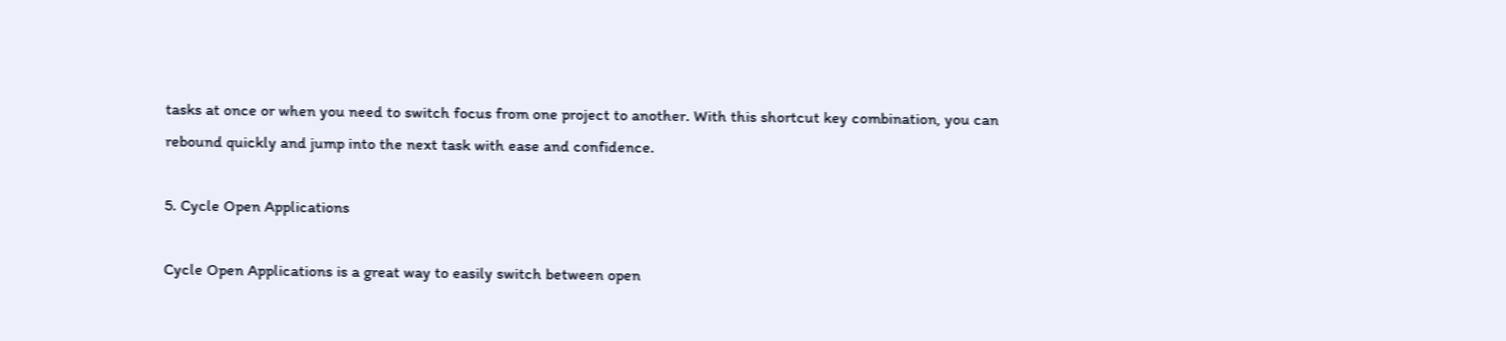tasks at once or when you need to switch focus from one project to another. With this shortcut key combination, you can rebound quickly and jump into the next task with ease and confidence.

5. Cycle Open Applications

Cycle Open Applications is a great way to easily switch between open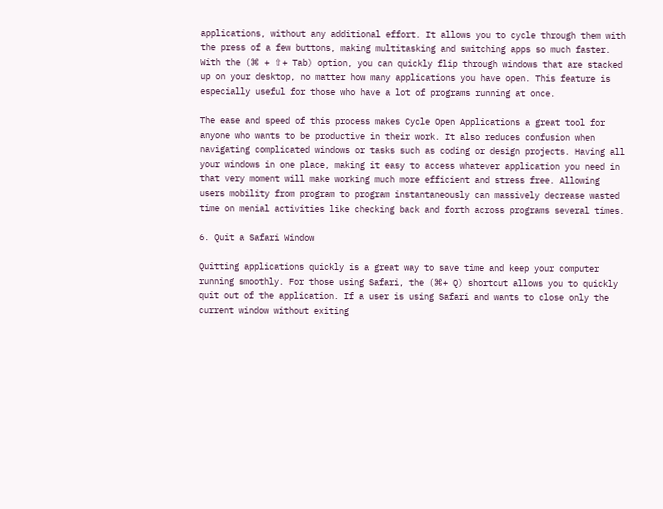applications, without any additional effort. It allows you to cycle through them with the press of a few buttons, making multitasking and switching apps so much faster. With the (⌘ + ⇧+ Tab) option, you can quickly flip through windows that are stacked up on your desktop, no matter how many applications you have open. This feature is especially useful for those who have a lot of programs running at once.

The ease and speed of this process makes Cycle Open Applications a great tool for anyone who wants to be productive in their work. It also reduces confusion when navigating complicated windows or tasks such as coding or design projects. Having all your windows in one place, making it easy to access whatever application you need in that very moment will make working much more efficient and stress free. Allowing users mobility from program to program instantaneously can massively decrease wasted time on menial activities like checking back and forth across programs several times.

6. Quit a Safari Window

Quitting applications quickly is a great way to save time and keep your computer running smoothly. For those using Safari, the (⌘+ Q) shortcut allows you to quickly quit out of the application. If a user is using Safari and wants to close only the current window without exiting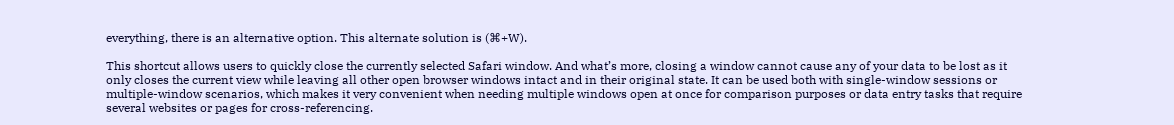everything, there is an alternative option. This alternate solution is (⌘+W).

This shortcut allows users to quickly close the currently selected Safari window. And what’s more, closing a window cannot cause any of your data to be lost as it only closes the current view while leaving all other open browser windows intact and in their original state. It can be used both with single-window sessions or multiple-window scenarios, which makes it very convenient when needing multiple windows open at once for comparison purposes or data entry tasks that require several websites or pages for cross-referencing.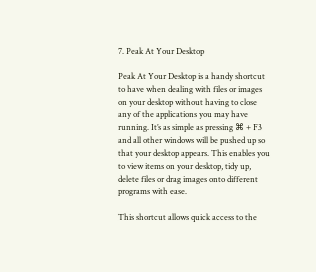7. Peak At Your Desktop

Peak At Your Desktop is a handy shortcut to have when dealing with files or images on your desktop without having to close any of the applications you may have running. It’s as simple as pressing ⌘ + F3 and all other windows will be pushed up so that your desktop appears. This enables you to view items on your desktop, tidy up, delete files or drag images onto different programs with ease.

This shortcut allows quick access to the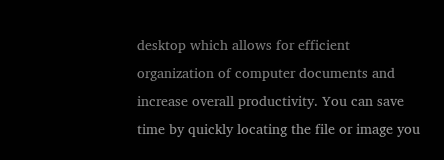desktop which allows for efficient organization of computer documents and increase overall productivity. You can save time by quickly locating the file or image you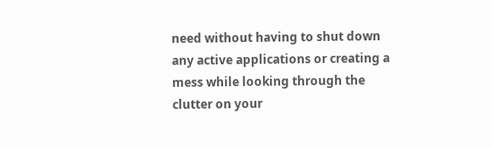need without having to shut down any active applications or creating a mess while looking through the clutter on your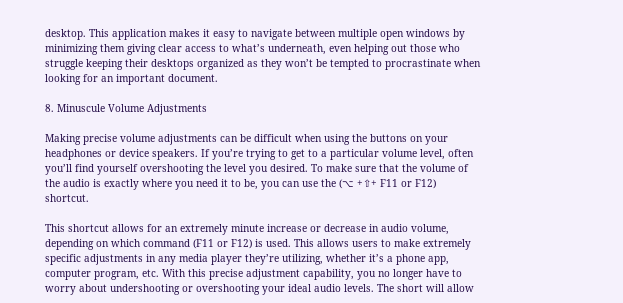desktop. This application makes it easy to navigate between multiple open windows by minimizing them giving clear access to what’s underneath, even helping out those who struggle keeping their desktops organized as they won’t be tempted to procrastinate when looking for an important document.

8. Minuscule Volume Adjustments

Making precise volume adjustments can be difficult when using the buttons on your headphones or device speakers. If you’re trying to get to a particular volume level, often you’ll find yourself overshooting the level you desired. To make sure that the volume of the audio is exactly where you need it to be, you can use the (⌥ +⇧+ F11 or F12) shortcut.

This shortcut allows for an extremely minute increase or decrease in audio volume, depending on which command (F11 or F12) is used. This allows users to make extremely specific adjustments in any media player they’re utilizing, whether it’s a phone app, computer program, etc. With this precise adjustment capability, you no longer have to worry about undershooting or overshooting your ideal audio levels. The short will allow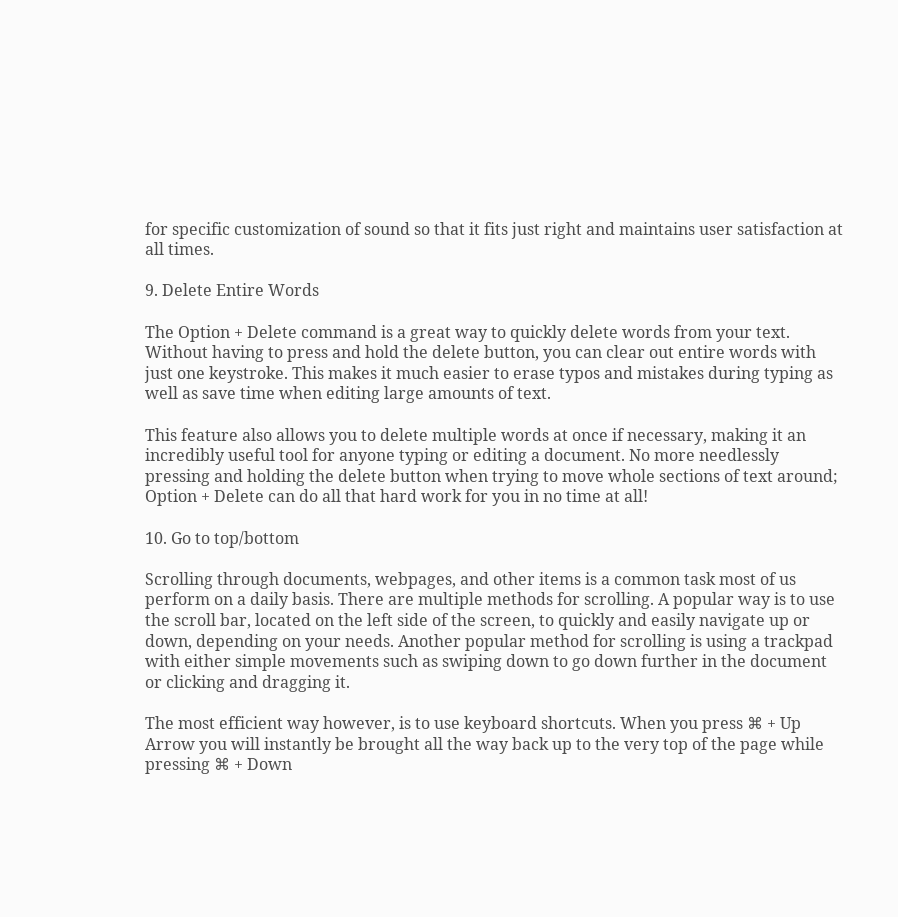for specific customization of sound so that it fits just right and maintains user satisfaction at all times.

9. Delete Entire Words

The Option + Delete command is a great way to quickly delete words from your text. Without having to press and hold the delete button, you can clear out entire words with just one keystroke. This makes it much easier to erase typos and mistakes during typing as well as save time when editing large amounts of text.

This feature also allows you to delete multiple words at once if necessary, making it an incredibly useful tool for anyone typing or editing a document. No more needlessly pressing and holding the delete button when trying to move whole sections of text around; Option + Delete can do all that hard work for you in no time at all!

10. Go to top/bottom

Scrolling through documents, webpages, and other items is a common task most of us perform on a daily basis. There are multiple methods for scrolling. A popular way is to use the scroll bar, located on the left side of the screen, to quickly and easily navigate up or down, depending on your needs. Another popular method for scrolling is using a trackpad with either simple movements such as swiping down to go down further in the document or clicking and dragging it.

The most efficient way however, is to use keyboard shortcuts. When you press ⌘ + Up Arrow you will instantly be brought all the way back up to the very top of the page while pressing ⌘ + Down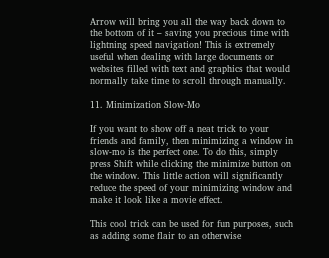Arrow will bring you all the way back down to the bottom of it – saving you precious time with lightning speed navigation! This is extremely useful when dealing with large documents or websites filled with text and graphics that would normally take time to scroll through manually.

11. Minimization Slow-Mo

If you want to show off a neat trick to your friends and family, then minimizing a window in slow-mo is the perfect one. To do this, simply press Shift while clicking the minimize button on the window. This little action will significantly reduce the speed of your minimizing window and make it look like a movie effect.

This cool trick can be used for fun purposes, such as adding some flair to an otherwise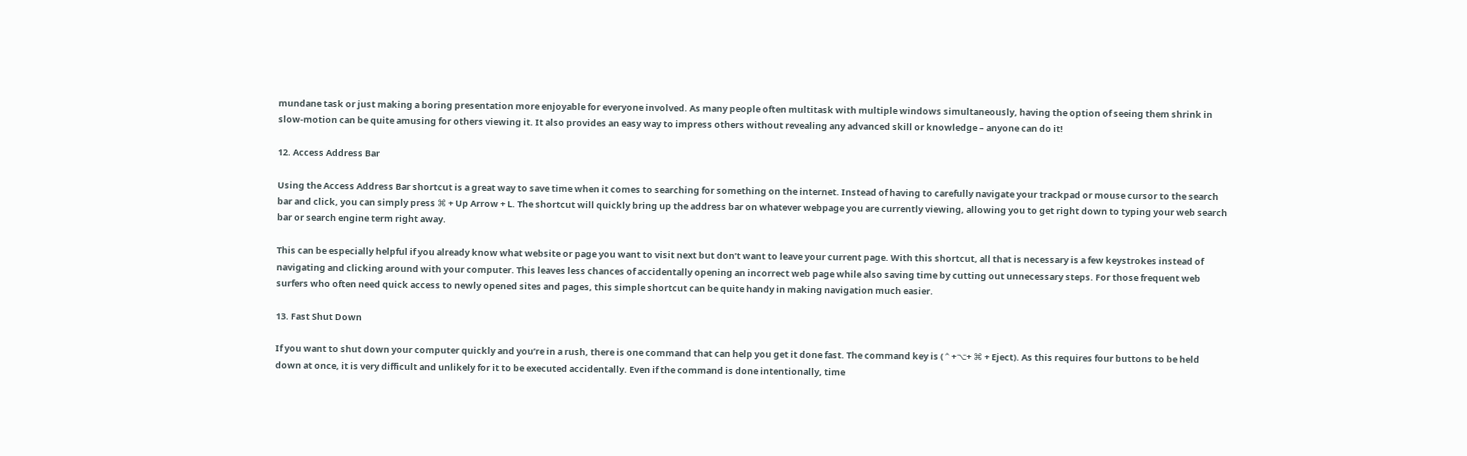mundane task or just making a boring presentation more enjoyable for everyone involved. As many people often multitask with multiple windows simultaneously, having the option of seeing them shrink in slow-motion can be quite amusing for others viewing it. It also provides an easy way to impress others without revealing any advanced skill or knowledge – anyone can do it!

12. Access Address Bar

Using the Access Address Bar shortcut is a great way to save time when it comes to searching for something on the internet. Instead of having to carefully navigate your trackpad or mouse cursor to the search bar and click, you can simply press ⌘ + Up Arrow + L. The shortcut will quickly bring up the address bar on whatever webpage you are currently viewing, allowing you to get right down to typing your web search bar or search engine term right away.

This can be especially helpful if you already know what website or page you want to visit next but don’t want to leave your current page. With this shortcut, all that is necessary is a few keystrokes instead of navigating and clicking around with your computer. This leaves less chances of accidentally opening an incorrect web page while also saving time by cutting out unnecessary steps. For those frequent web surfers who often need quick access to newly opened sites and pages, this simple shortcut can be quite handy in making navigation much easier.

13. Fast Shut Down

If you want to shut down your computer quickly and you’re in a rush, there is one command that can help you get it done fast. The command key is (⌃+⌥+ ⌘ + Eject). As this requires four buttons to be held down at once, it is very difficult and unlikely for it to be executed accidentally. Even if the command is done intentionally, time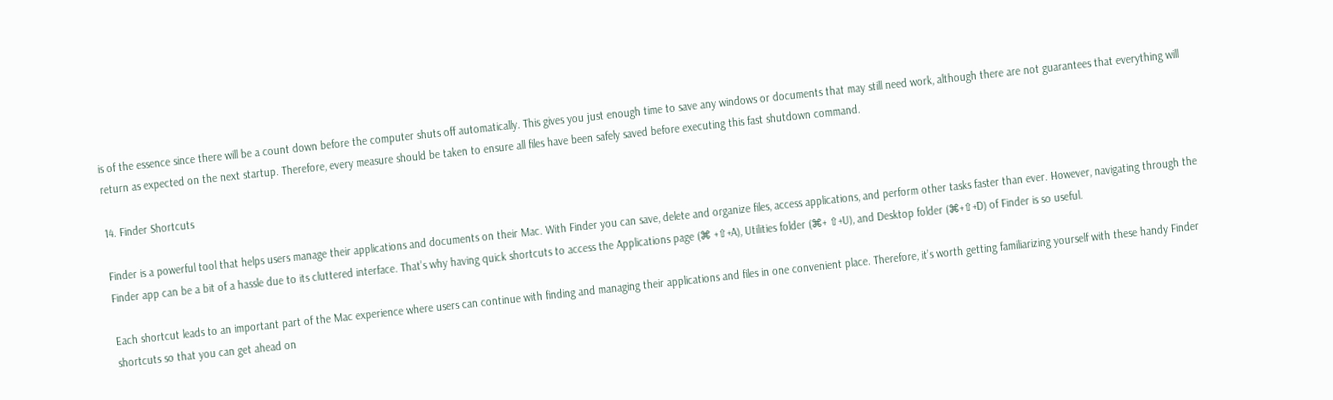is of the essence since there will be a count down before the computer shuts off automatically. This gives you just enough time to save any windows or documents that may still need work, although there are not guarantees that everything will return as expected on the next startup. Therefore, every measure should be taken to ensure all files have been safely saved before executing this fast shutdown command.

14. Finder Shortcuts

Finder is a powerful tool that helps users manage their applications and documents on their Mac. With Finder you can save, delete and organize files, access applications, and perform other tasks faster than ever. However, navigating through the Finder app can be a bit of a hassle due to its cluttered interface. That’s why having quick shortcuts to access the Applications page (⌘ +⇧+A), Utilities folder (⌘+ ⇧+U), and Desktop folder (⌘+⇧+D) of Finder is so useful.

Each shortcut leads to an important part of the Mac experience where users can continue with finding and managing their applications and files in one convenient place. Therefore, it’s worth getting familiarizing yourself with these handy Finder shortcuts so that you can get ahead on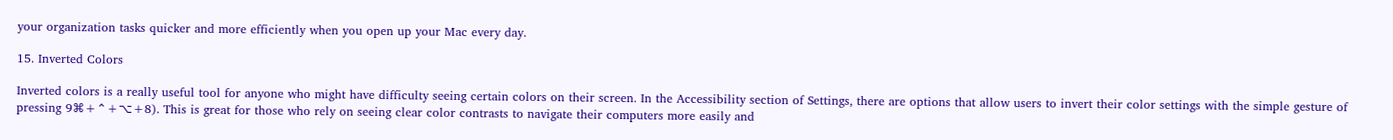your organization tasks quicker and more efficiently when you open up your Mac every day.

15. Inverted Colors

Inverted colors is a really useful tool for anyone who might have difficulty seeing certain colors on their screen. In the Accessibility section of Settings, there are options that allow users to invert their color settings with the simple gesture of pressing 9⌘+⌃+⌥+8). This is great for those who rely on seeing clear color contrasts to navigate their computers more easily and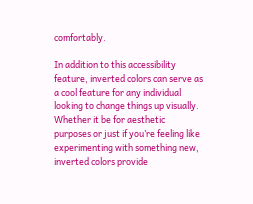comfortably.

In addition to this accessibility feature, inverted colors can serve as a cool feature for any individual looking to change things up visually. Whether it be for aesthetic purposes or just if you’re feeling like experimenting with something new, inverted colors provide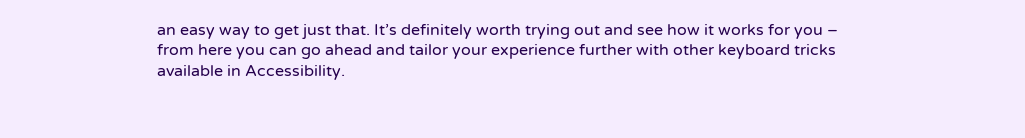an easy way to get just that. It’s definitely worth trying out and see how it works for you – from here you can go ahead and tailor your experience further with other keyboard tricks available in Accessibility.